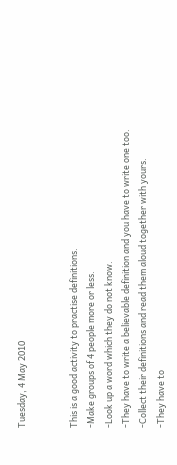Tuesday, 4 May 2010


This is a good activity to practise definitions.
-Make groups of 4 people more or less.
-Look up a word which they do not know.
-They have to write a believable definition and you have to write one too.
-Collect their definitions and read them aloud together with yours.
-They have to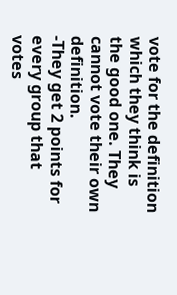vote for the definition which they think is the good one. They cannot vote their own definition.
-They get 2 points for every group that votes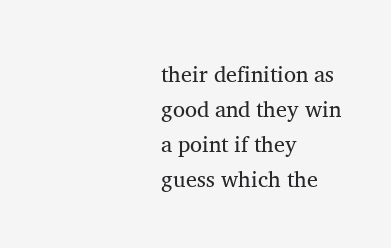their definition as good and they win a point if they guess which the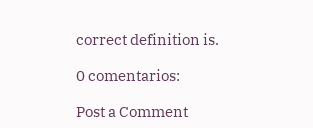correct definition is.

0 comentarios:

Post a Comment